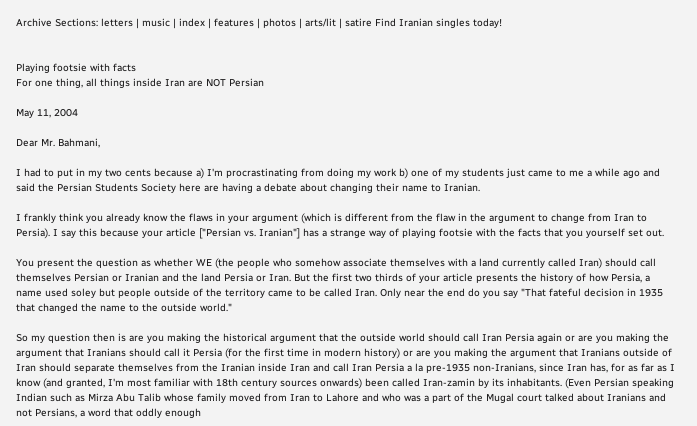Archive Sections: letters | music | index | features | photos | arts/lit | satire Find Iranian singles today!


Playing footsie with facts
For one thing, all things inside Iran are NOT Persian

May 11, 2004

Dear Mr. Bahmani,

I had to put in my two cents because a) I'm procrastinating from doing my work b) one of my students just came to me a while ago and said the Persian Students Society here are having a debate about changing their name to Iranian.

I frankly think you already know the flaws in your argument (which is different from the flaw in the argument to change from Iran to Persia). I say this because your article ["Persian vs. Iranian"] has a strange way of playing footsie with the facts that you yourself set out.

You present the question as whether WE (the people who somehow associate themselves with a land currently called Iran) should call themselves Persian or Iranian and the land Persia or Iran. But the first two thirds of your article presents the history of how Persia, a name used soley but people outside of the territory came to be called Iran. Only near the end do you say "That fateful decision in 1935 that changed the name to the outside world."

So my question then is are you making the historical argument that the outside world should call Iran Persia again or are you making the argument that Iranians should call it Persia (for the first time in modern history) or are you making the argument that Iranians outside of Iran should separate themselves from the Iranian inside Iran and call Iran Persia a la pre-1935 non-Iranians, since Iran has, for as far as I know (and granted, I'm most familiar with 18th century sources onwards) been called Iran-zamin by its inhabitants. (Even Persian speaking Indian such as Mirza Abu Talib whose family moved from Iran to Lahore and who was a part of the Mugal court talked about Iranians and not Persians, a word that oddly enough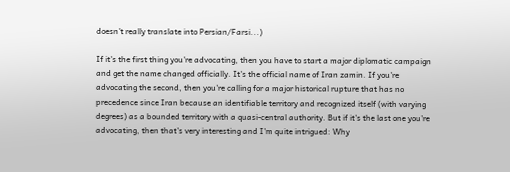doesn't really translate into Persian/Farsi...)

If it's the first thing you're advocating, then you have to start a major diplomatic campaign and get the name changed officially. It's the official name of Iran zamin. If you're advocating the second, then you're calling for a major historical rupture that has no precedence since Iran because an identifiable territory and recognized itself (with varying degrees) as a bounded territory with a quasi-central authority. But if it's the last one you're advocating, then that's very interesting and I'm quite intrigued: Why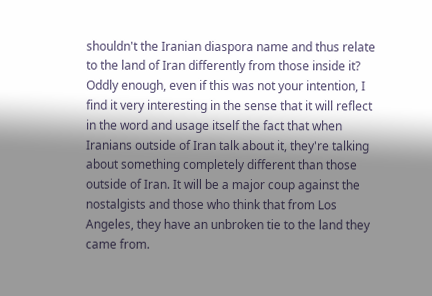shouldn't the Iranian diaspora name and thus relate to the land of Iran differently from those inside it? Oddly enough, even if this was not your intention, I find it very interesting in the sense that it will reflect in the word and usage itself the fact that when Iranians outside of Iran talk about it, they're talking about something completely different than those outside of Iran. It will be a major coup against the nostalgists and those who think that from Los Angeles, they have an unbroken tie to the land they came from.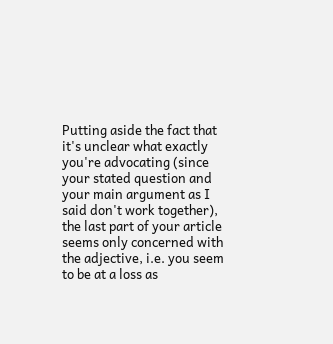Putting aside the fact that it's unclear what exactly you're advocating (since your stated question and your main argument as I said don't work together), the last part of your article seems only concerned with the adjective, i.e. you seem to be at a loss as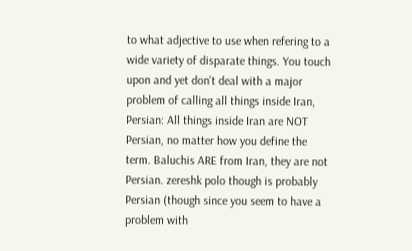to what adjective to use when refering to a wide variety of disparate things. You touch upon and yet don't deal with a major problem of calling all things inside Iran, Persian: All things inside Iran are NOT Persian, no matter how you define the term. Baluchis ARE from Iran, they are not Persian. zereshk polo though is probably Persian (though since you seem to have a problem with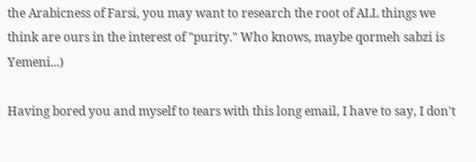the Arabicness of Farsi, you may want to research the root of ALL things we think are ours in the interest of "purity." Who knows, maybe qormeh sabzi is Yemeni...)

Having bored you and myself to tears with this long email, I have to say, I don't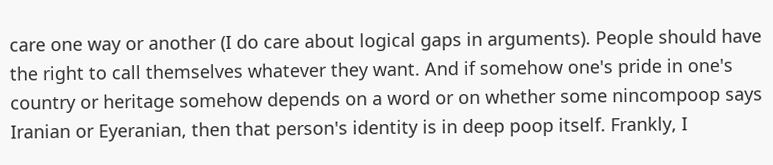care one way or another (I do care about logical gaps in arguments). People should have the right to call themselves whatever they want. And if somehow one's pride in one's country or heritage somehow depends on a word or on whether some nincompoop says Iranian or Eyeranian, then that person's identity is in deep poop itself. Frankly, I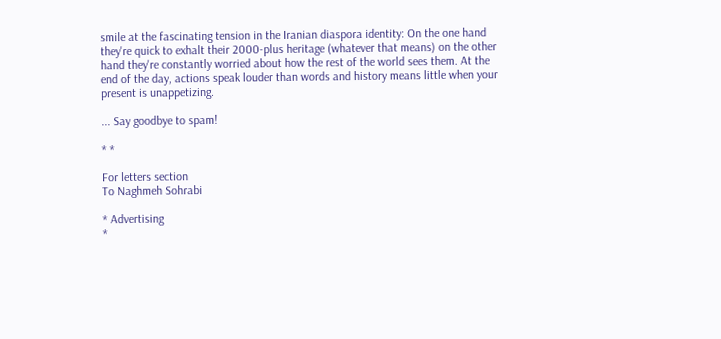smile at the fascinating tension in the Iranian diaspora identity: On the one hand they're quick to exhalt their 2000-plus heritage (whatever that means) on the other hand they're constantly worried about how the rest of the world sees them. At the end of the day, actions speak louder than words and history means little when your present is unappetizing.

... Say goodbye to spam!

* *

For letters section
To Naghmeh Sohrabi

* Advertising
*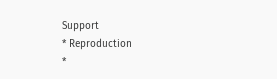Support
* Reproduction
*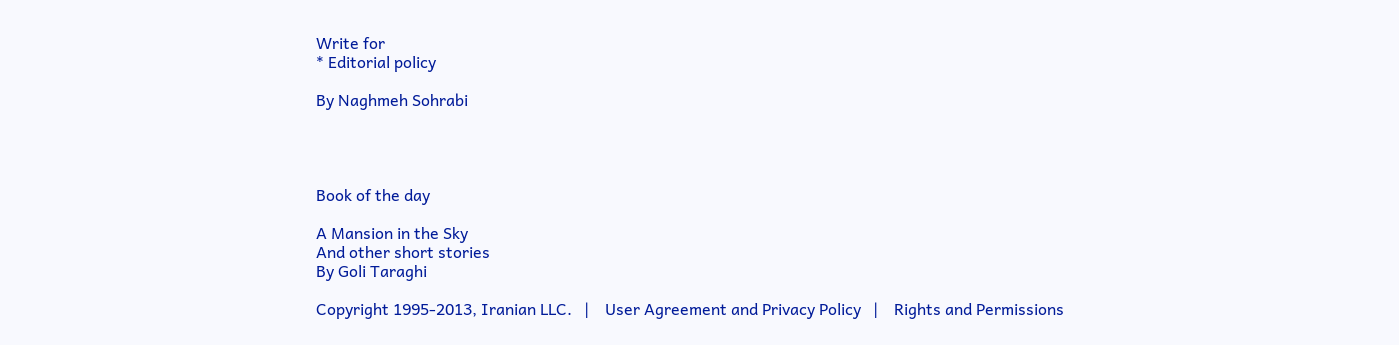Write for
* Editorial policy

By Naghmeh Sohrabi




Book of the day

A Mansion in the Sky
And other short stories
By Goli Taraghi

Copyright 1995-2013, Iranian LLC.   |    User Agreement and Privacy Policy   |    Rights and Permissions